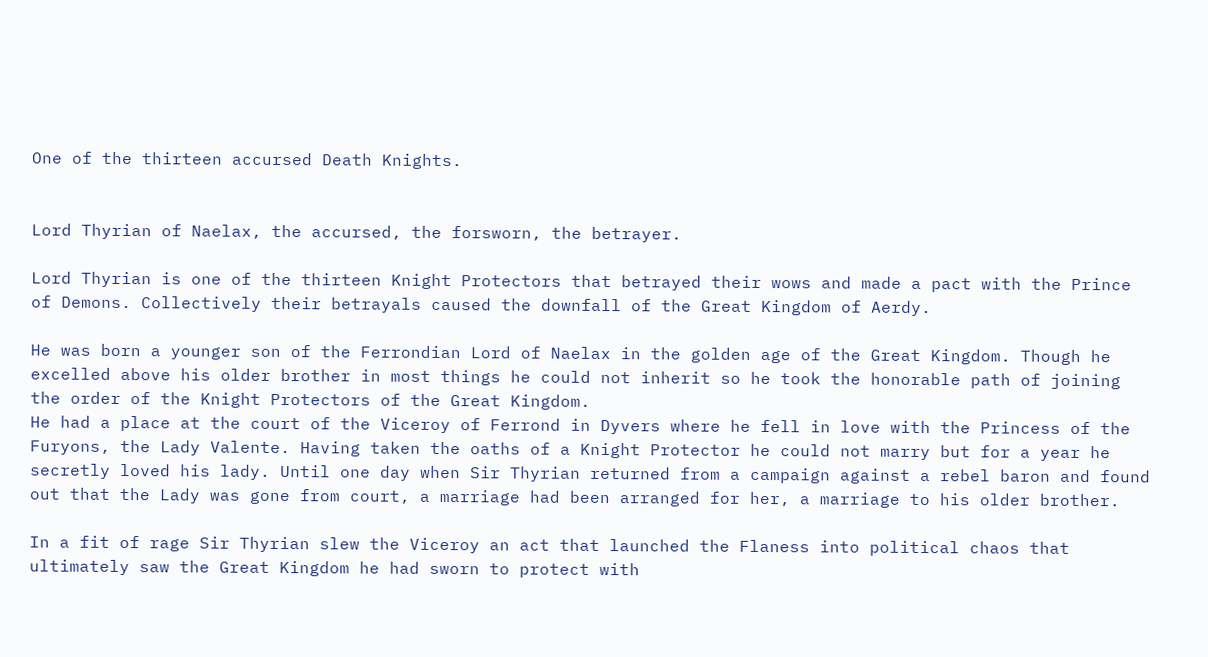One of the thirteen accursed Death Knights.


Lord Thyrian of Naelax, the accursed, the forsworn, the betrayer.

Lord Thyrian is one of the thirteen Knight Protectors that betrayed their wows and made a pact with the Prince of Demons. Collectively their betrayals caused the downfall of the Great Kingdom of Aerdy.

He was born a younger son of the Ferrondian Lord of Naelax in the golden age of the Great Kingdom. Though he excelled above his older brother in most things he could not inherit so he took the honorable path of joining the order of the Knight Protectors of the Great Kingdom.
He had a place at the court of the Viceroy of Ferrond in Dyvers where he fell in love with the Princess of the Furyons, the Lady Valente. Having taken the oaths of a Knight Protector he could not marry but for a year he secretly loved his lady. Until one day when Sir Thyrian returned from a campaign against a rebel baron and found out that the Lady was gone from court, a marriage had been arranged for her, a marriage to his older brother.

In a fit of rage Sir Thyrian slew the Viceroy an act that launched the Flaness into political chaos that ultimately saw the Great Kingdom he had sworn to protect with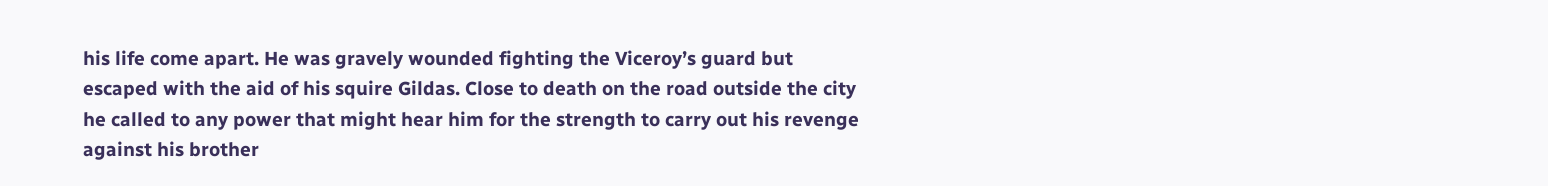his life come apart. He was gravely wounded fighting the Viceroy’s guard but escaped with the aid of his squire Gildas. Close to death on the road outside the city he called to any power that might hear him for the strength to carry out his revenge against his brother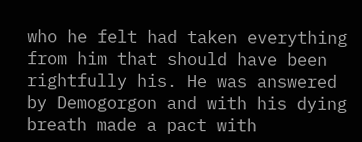who he felt had taken everything from him that should have been rightfully his. He was answered by Demogorgon and with his dying breath made a pact with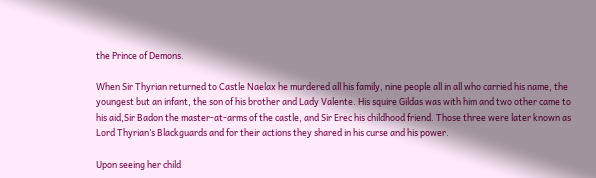the Prince of Demons.

When Sir Thyrian returned to Castle Naelax he murdered all his family, nine people all in all who carried his name, the youngest but an infant, the son of his brother and Lady Valente. His squire Gildas was with him and two other came to his aid,Sir Badon the master-at-arms of the castle, and Sir Erec his childhood friend. Those three were later known as Lord Thyrian’s Blackguards and for their actions they shared in his curse and his power.

Upon seeing her child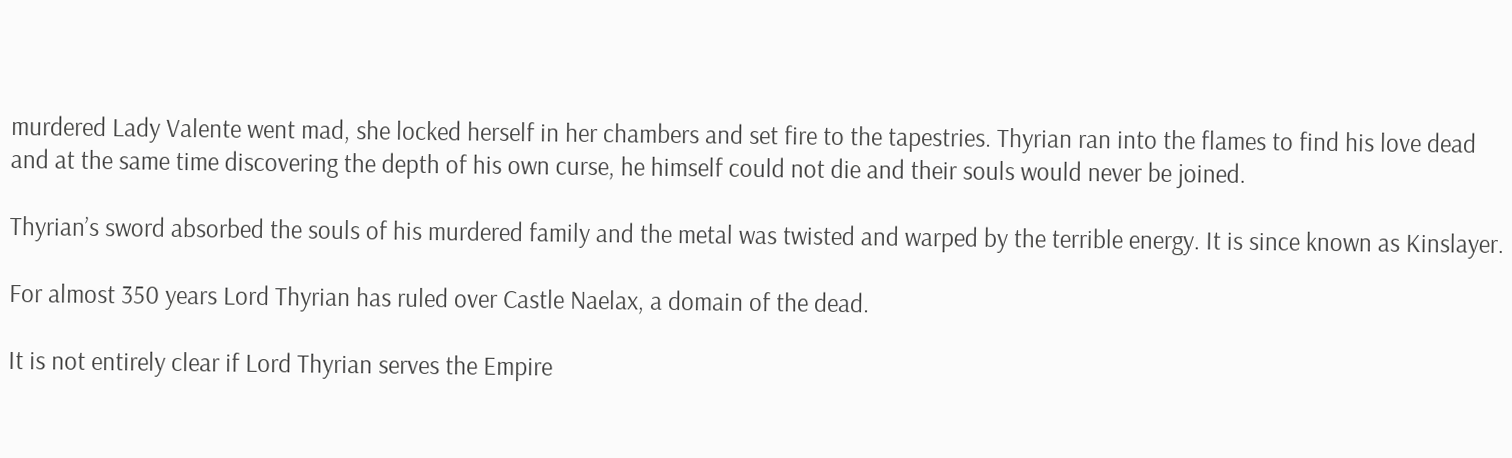murdered Lady Valente went mad, she locked herself in her chambers and set fire to the tapestries. Thyrian ran into the flames to find his love dead and at the same time discovering the depth of his own curse, he himself could not die and their souls would never be joined.

Thyrian’s sword absorbed the souls of his murdered family and the metal was twisted and warped by the terrible energy. It is since known as Kinslayer.

For almost 350 years Lord Thyrian has ruled over Castle Naelax, a domain of the dead.

It is not entirely clear if Lord Thyrian serves the Empire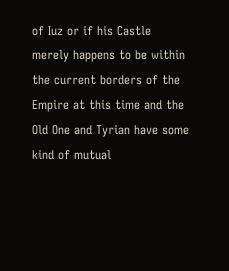of Iuz or if his Castle merely happens to be within the current borders of the Empire at this time and the Old One and Tyrian have some kind of mutual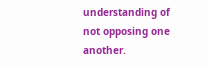understanding of not opposing one another.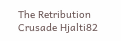The Retribution Crusade Hjalti82